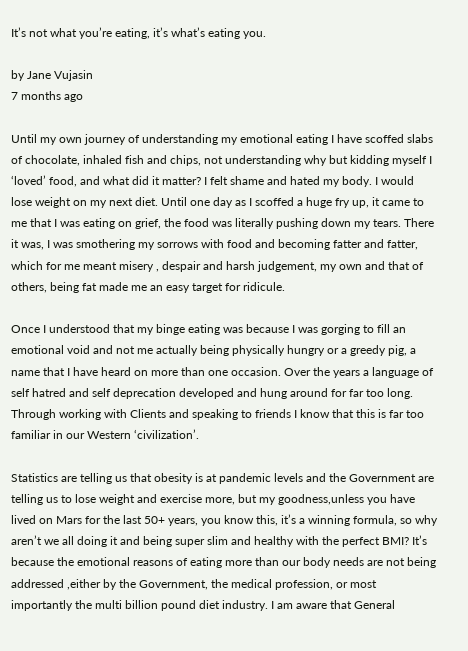It’s not what you’re eating, it’s what’s eating you.

by Jane Vujasin
7 months ago

Until my own journey of understanding my emotional eating I have scoffed slabs of chocolate, inhaled fish and chips, not understanding why but kidding myself I ‘loved’ food, and what did it matter? I felt shame and hated my body. I would lose weight on my next diet. Until one day as I scoffed a huge fry up, it came to me that I was eating on grief, the food was literally pushing down my tears. There it was, I was smothering my sorrows with food and becoming fatter and fatter, which for me meant misery , despair and harsh judgement, my own and that of others, being fat made me an easy target for ridicule.

Once I understood that my binge eating was because I was gorging to fill an emotional void and not me actually being physically hungry or a greedy pig, a name that I have heard on more than one occasion. Over the years a language of self hatred and self deprecation developed and hung around for far too long. Through working with Clients and speaking to friends I know that this is far too familiar in our Western ‘civilization’.

Statistics are telling us that obesity is at pandemic levels and the Government are telling us to lose weight and exercise more, but my goodness,unless you have lived on Mars for the last 50+ years, you know this, it’s a winning formula, so why aren’t we all doing it and being super slim and healthy with the perfect BMI? It’s because the emotional reasons of eating more than our body needs are not being addressed ,either by the Government, the medical profession, or most importantly the multi billion pound diet industry. I am aware that General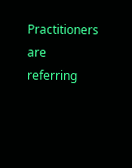Practitioners are referring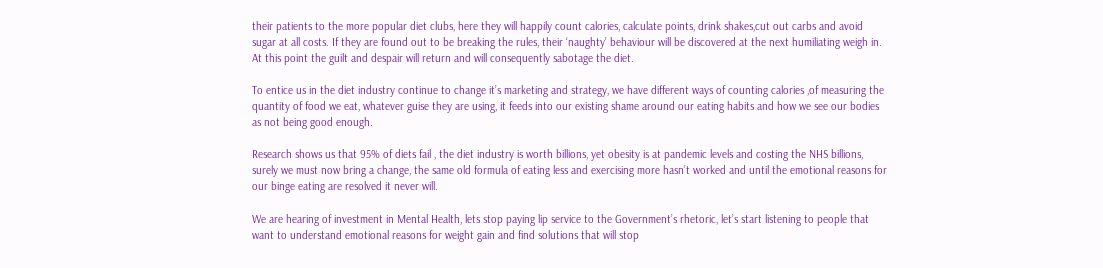their patients to the more popular diet clubs, here they will happily count calories, calculate points, drink shakes,cut out carbs and avoid sugar at all costs. If they are found out to be breaking the rules, their ‘naughty’ behaviour will be discovered at the next humiliating weigh in. At this point the guilt and despair will return and will consequently sabotage the diet.

To entice us in the diet industry continue to change it’s marketing and strategy, we have different ways of counting calories ,of measuring the quantity of food we eat, whatever guise they are using, it feeds into our existing shame around our eating habits and how we see our bodies as not being good enough.

Research shows us that 95% of diets fail , the diet industry is worth billions, yet obesity is at pandemic levels and costing the NHS billions, surely we must now bring a change, the same old formula of eating less and exercising more hasn’t worked and until the emotional reasons for our binge eating are resolved it never will.

We are hearing of investment in Mental Health, lets stop paying lip service to the Government’s rhetoric, let’s start listening to people that want to understand emotional reasons for weight gain and find solutions that will stop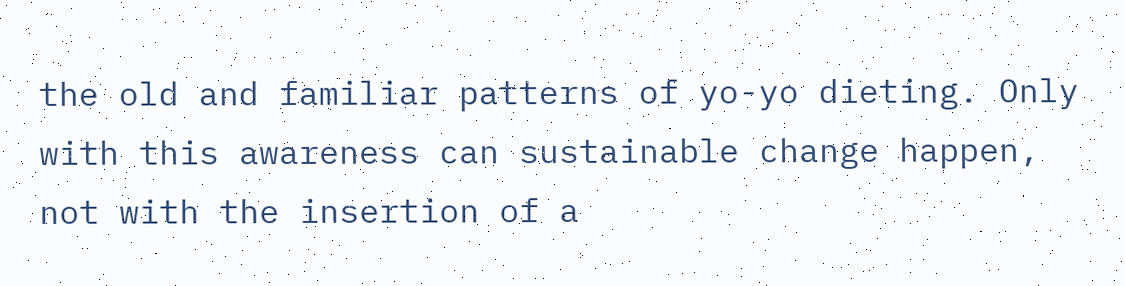the old and familiar patterns of yo-yo dieting. Only with this awareness can sustainable change happen, not with the insertion of a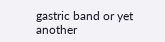gastric band or yet another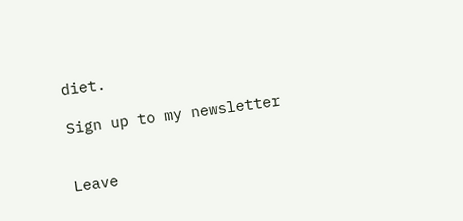diet.

Sign up to my newsletter


Leave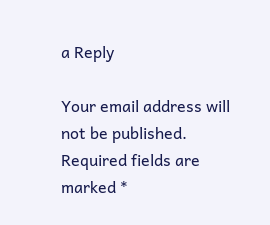a Reply

Your email address will not be published. Required fields are marked *